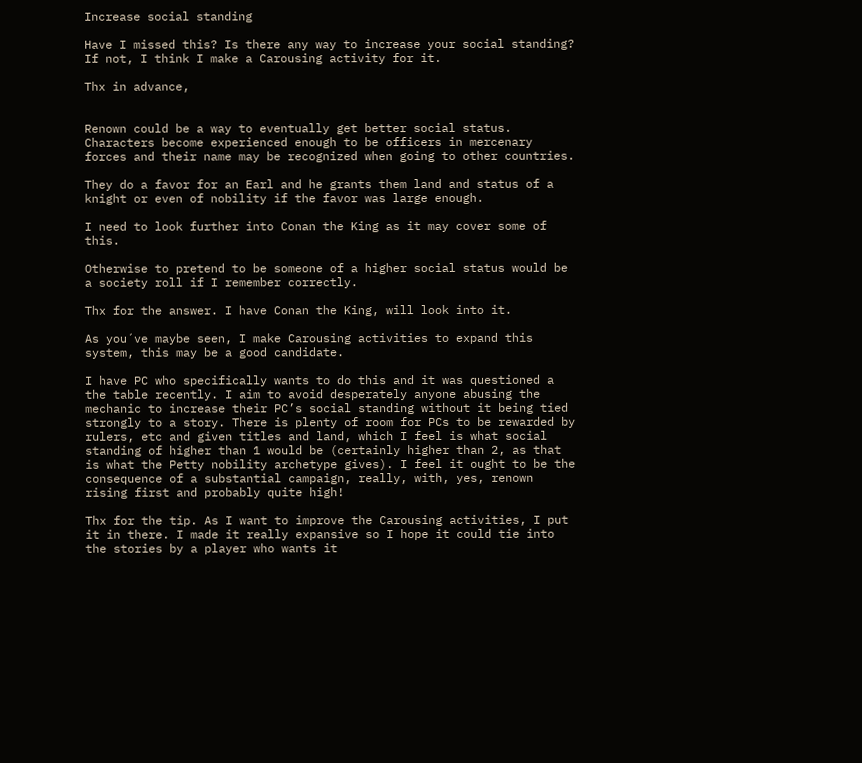Increase social standing

Have I missed this? Is there any way to increase your social standing? If not, I think I make a Carousing activity for it.

Thx in advance,


Renown could be a way to eventually get better social status. Characters become experienced enough to be officers in mercenary forces and their name may be recognized when going to other countries.

They do a favor for an Earl and he grants them land and status of a knight or even of nobility if the favor was large enough.

I need to look further into Conan the King as it may cover some of this.

Otherwise to pretend to be someone of a higher social status would be a society roll if I remember correctly.

Thx for the answer. I have Conan the King, will look into it.

As you´ve maybe seen, I make Carousing activities to expand this system, this may be a good candidate.

I have PC who specifically wants to do this and it was questioned a the table recently. I aim to avoid desperately anyone abusing the mechanic to increase their PC’s social standing without it being tied strongly to a story. There is plenty of room for PCs to be rewarded by rulers, etc and given titles and land, which I feel is what social standing of higher than 1 would be (certainly higher than 2, as that is what the Petty nobility archetype gives). I feel it ought to be the consequence of a substantial campaign, really, with, yes, renown rising first and probably quite high!

Thx for the tip. As I want to improve the Carousing activities, I put it in there. I made it really expansive so I hope it could tie into the stories by a player who wants it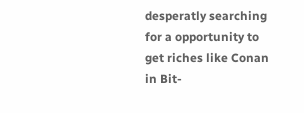desperatly searching for a opportunity to get riches like Conan in Bit-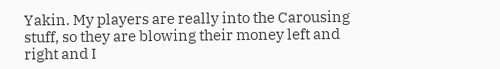Yakin. My players are really into the Carousing stuff, so they are blowing their money left and right and I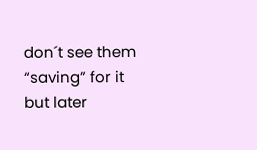don´t see them “saving” for it but later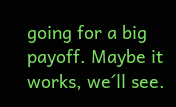going for a big payoff. Maybe it works, we´ll see.